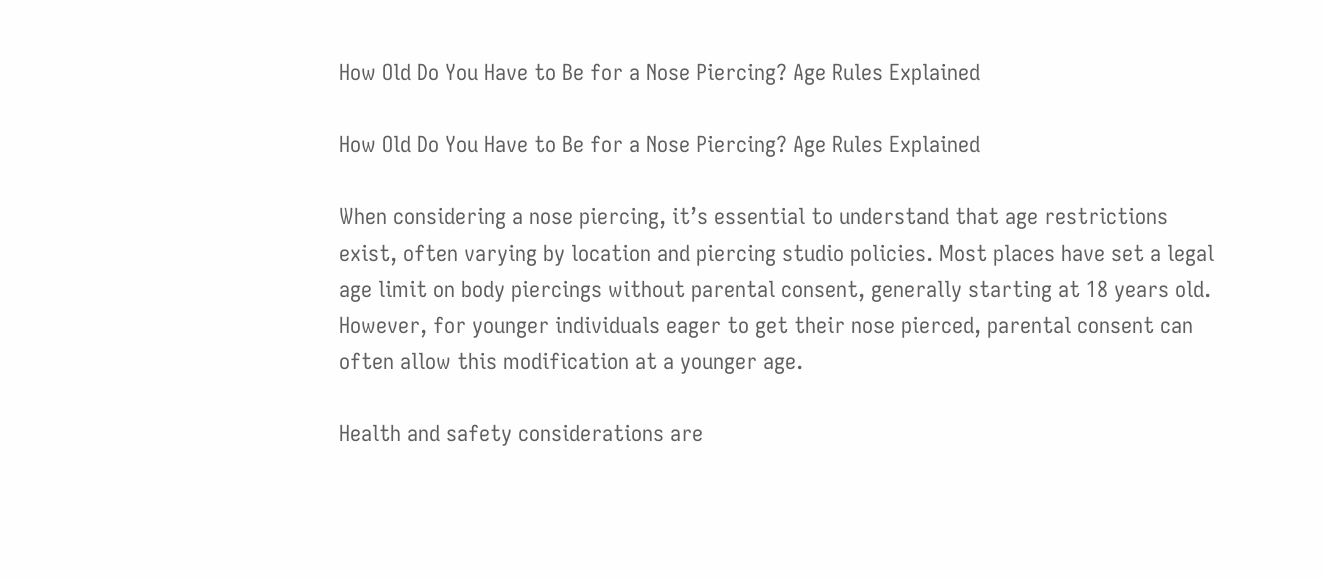How Old Do You Have to Be for a Nose Piercing? Age Rules Explained

How Old Do You Have to Be for a Nose Piercing? Age Rules Explained

When considering a nose piercing, it’s essential to understand that age restrictions exist, often varying by location and piercing studio policies. Most places have set a legal age limit on body piercings without parental consent, generally starting at 18 years old. However, for younger individuals eager to get their nose pierced, parental consent can often allow this modification at a younger age.

Health and safety considerations are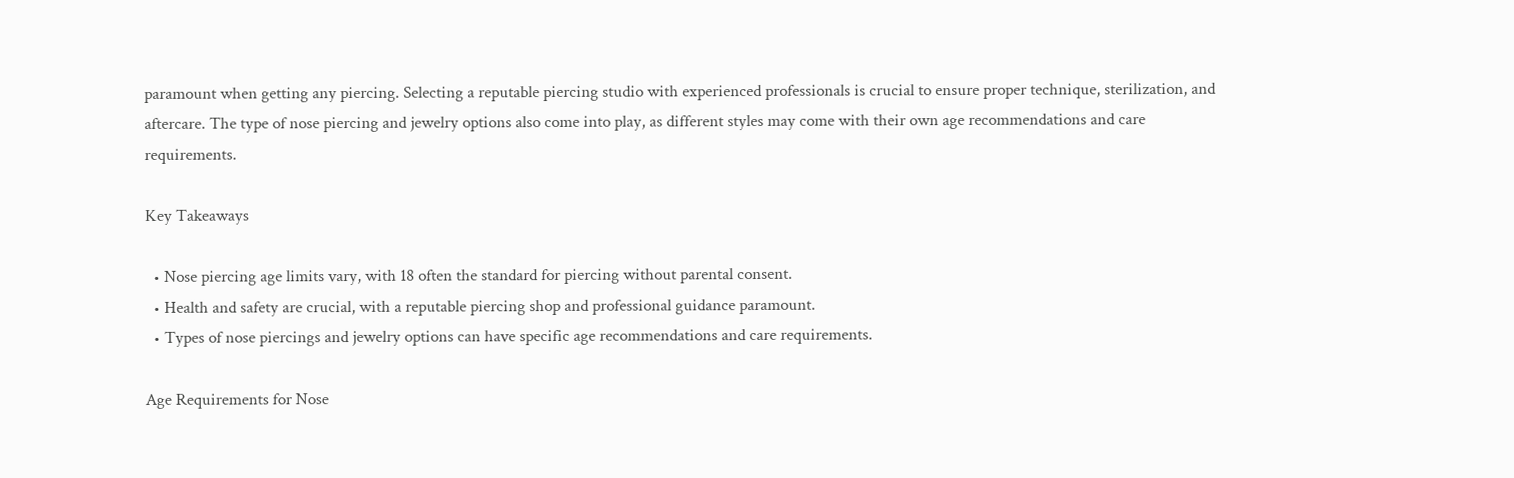paramount when getting any piercing. Selecting a reputable piercing studio with experienced professionals is crucial to ensure proper technique, sterilization, and aftercare. The type of nose piercing and jewelry options also come into play, as different styles may come with their own age recommendations and care requirements.

Key Takeaways

  • Nose piercing age limits vary, with 18 often the standard for piercing without parental consent.
  • Health and safety are crucial, with a reputable piercing shop and professional guidance paramount.
  • Types of nose piercings and jewelry options can have specific age recommendations and care requirements.

Age Requirements for Nose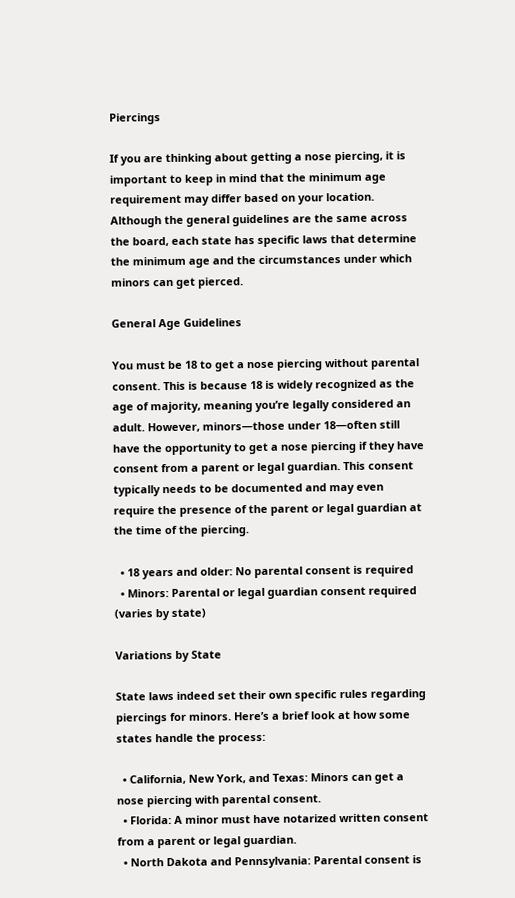Piercings

If you are thinking about getting a nose piercing, it is important to keep in mind that the minimum age requirement may differ based on your location. Although the general guidelines are the same across the board, each state has specific laws that determine the minimum age and the circumstances under which minors can get pierced.

General Age Guidelines

You must be 18 to get a nose piercing without parental consent. This is because 18 is widely recognized as the age of majority, meaning you’re legally considered an adult. However, minors—those under 18—often still have the opportunity to get a nose piercing if they have consent from a parent or legal guardian. This consent typically needs to be documented and may even require the presence of the parent or legal guardian at the time of the piercing.

  • 18 years and older: No parental consent is required
  • Minors: Parental or legal guardian consent required (varies by state)

Variations by State

State laws indeed set their own specific rules regarding piercings for minors. Here’s a brief look at how some states handle the process:

  • California, New York, and Texas: Minors can get a nose piercing with parental consent.
  • Florida: A minor must have notarized written consent from a parent or legal guardian.
  • North Dakota and Pennsylvania: Parental consent is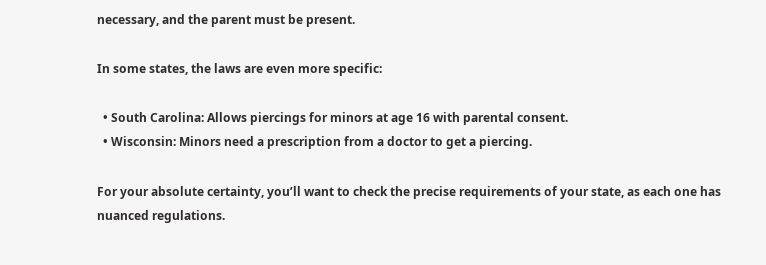necessary, and the parent must be present.

In some states, the laws are even more specific:

  • South Carolina: Allows piercings for minors at age 16 with parental consent.
  • Wisconsin: Minors need a prescription from a doctor to get a piercing.

For your absolute certainty, you’ll want to check the precise requirements of your state, as each one has nuanced regulations.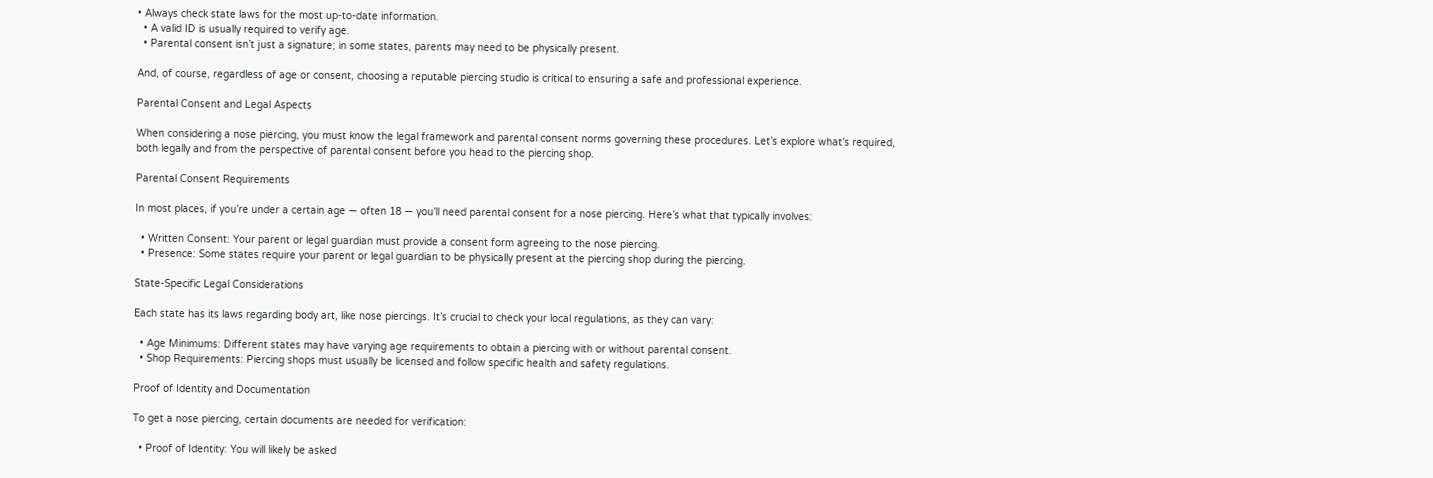• Always check state laws for the most up-to-date information.
  • A valid ID is usually required to verify age.
  • Parental consent isn’t just a signature; in some states, parents may need to be physically present.

And, of course, regardless of age or consent, choosing a reputable piercing studio is critical to ensuring a safe and professional experience.

Parental Consent and Legal Aspects

When considering a nose piercing, you must know the legal framework and parental consent norms governing these procedures. Let’s explore what’s required, both legally and from the perspective of parental consent before you head to the piercing shop.

Parental Consent Requirements

In most places, if you’re under a certain age — often 18 — you’ll need parental consent for a nose piercing. Here’s what that typically involves:

  • Written Consent: Your parent or legal guardian must provide a consent form agreeing to the nose piercing.
  • Presence: Some states require your parent or legal guardian to be physically present at the piercing shop during the piercing.

State-Specific Legal Considerations

Each state has its laws regarding body art, like nose piercings. It’s crucial to check your local regulations, as they can vary:

  • Age Minimums: Different states may have varying age requirements to obtain a piercing with or without parental consent.
  • Shop Requirements: Piercing shops must usually be licensed and follow specific health and safety regulations.

Proof of Identity and Documentation

To get a nose piercing, certain documents are needed for verification:

  • Proof of Identity: You will likely be asked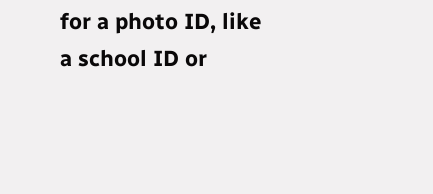for a photo ID, like a school ID or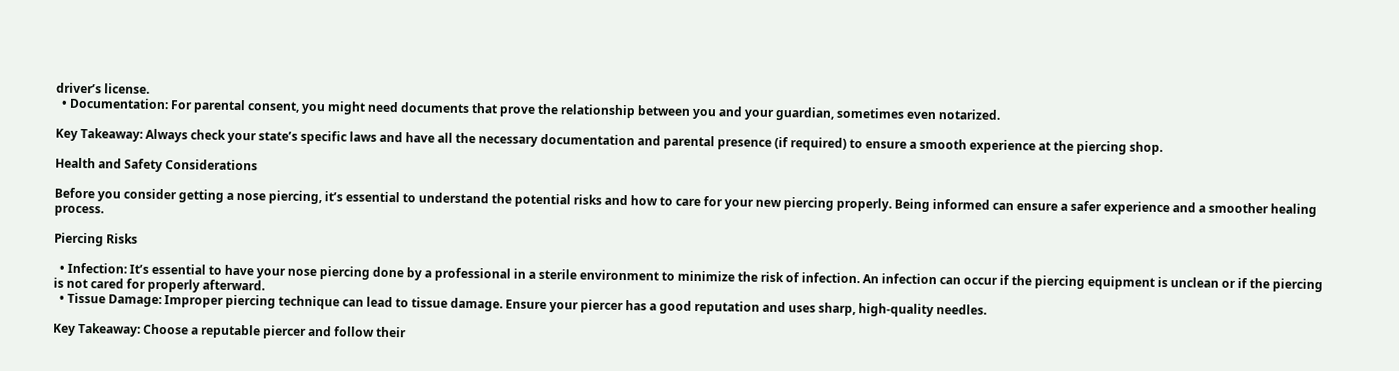driver’s license.
  • Documentation: For parental consent, you might need documents that prove the relationship between you and your guardian, sometimes even notarized.

Key Takeaway: Always check your state’s specific laws and have all the necessary documentation and parental presence (if required) to ensure a smooth experience at the piercing shop.

Health and Safety Considerations

Before you consider getting a nose piercing, it’s essential to understand the potential risks and how to care for your new piercing properly. Being informed can ensure a safer experience and a smoother healing process.

Piercing Risks

  • Infection: It’s essential to have your nose piercing done by a professional in a sterile environment to minimize the risk of infection. An infection can occur if the piercing equipment is unclean or if the piercing is not cared for properly afterward.
  • Tissue Damage: Improper piercing technique can lead to tissue damage. Ensure your piercer has a good reputation and uses sharp, high-quality needles.

Key Takeaway: Choose a reputable piercer and follow their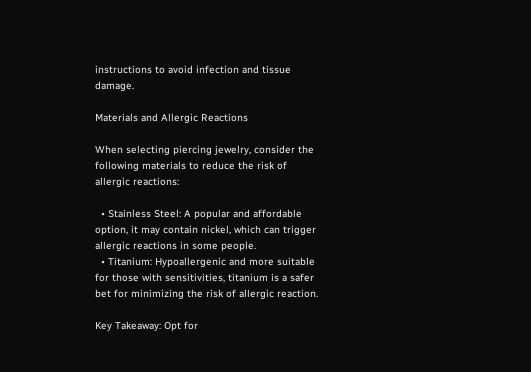instructions to avoid infection and tissue damage.

Materials and Allergic Reactions

When selecting piercing jewelry, consider the following materials to reduce the risk of allergic reactions:

  • Stainless Steel: A popular and affordable option, it may contain nickel, which can trigger allergic reactions in some people.
  • Titanium: Hypoallergenic and more suitable for those with sensitivities, titanium is a safer bet for minimizing the risk of allergic reaction.

Key Takeaway: Opt for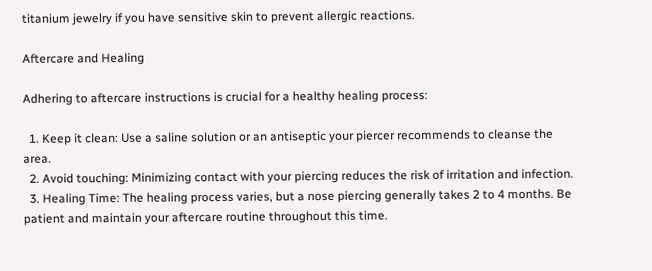titanium jewelry if you have sensitive skin to prevent allergic reactions.

Aftercare and Healing

Adhering to aftercare instructions is crucial for a healthy healing process:

  1. Keep it clean: Use a saline solution or an antiseptic your piercer recommends to cleanse the area.
  2. Avoid touching: Minimizing contact with your piercing reduces the risk of irritation and infection.
  3. Healing Time: The healing process varies, but a nose piercing generally takes 2 to 4 months. Be patient and maintain your aftercare routine throughout this time.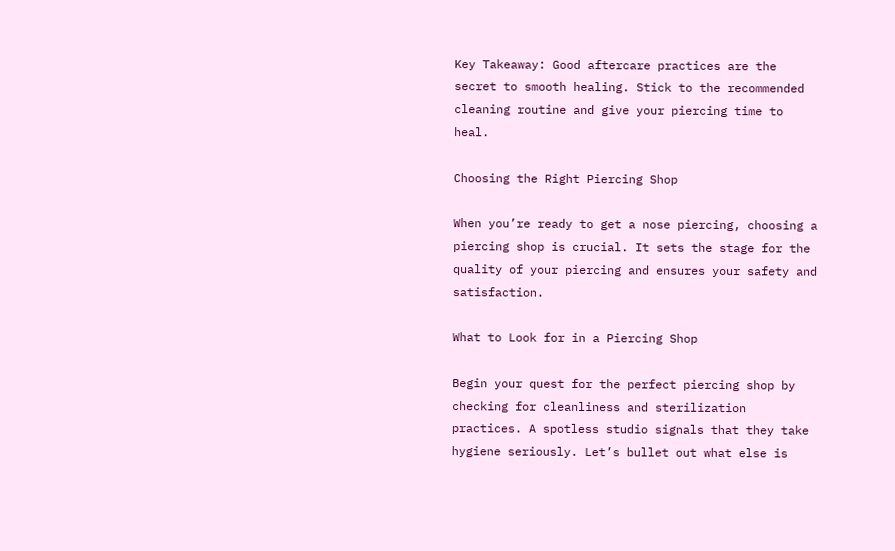Key Takeaway: Good aftercare practices are the secret to smooth healing. Stick to the recommended cleaning routine and give your piercing time to heal.

Choosing the Right Piercing Shop

When you’re ready to get a nose piercing, choosing a piercing shop is crucial. It sets the stage for the quality of your piercing and ensures your safety and satisfaction.

What to Look for in a Piercing Shop

Begin your quest for the perfect piercing shop by checking for cleanliness and sterilization practices. A spotless studio signals that they take hygiene seriously. Let’s bullet out what else is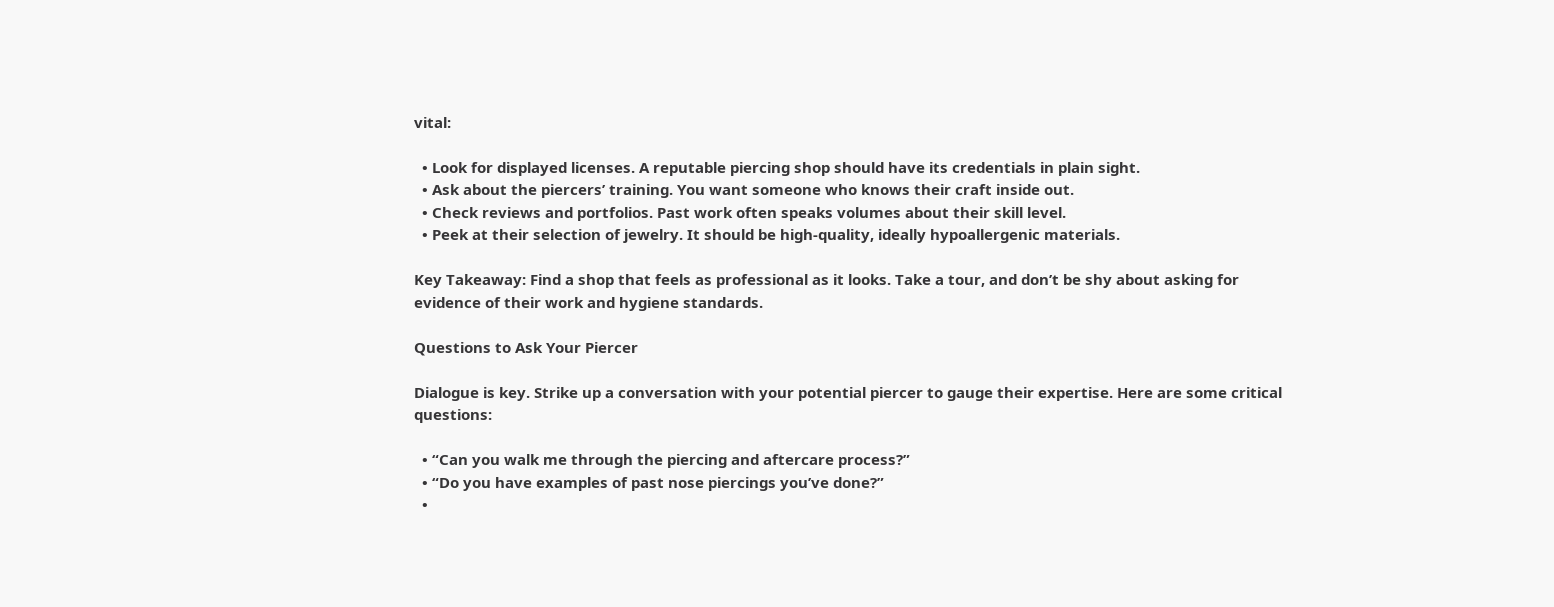vital:

  • Look for displayed licenses. A reputable piercing shop should have its credentials in plain sight.
  • Ask about the piercers’ training. You want someone who knows their craft inside out.
  • Check reviews and portfolios. Past work often speaks volumes about their skill level.
  • Peek at their selection of jewelry. It should be high-quality, ideally hypoallergenic materials.

Key Takeaway: Find a shop that feels as professional as it looks. Take a tour, and don’t be shy about asking for evidence of their work and hygiene standards.

Questions to Ask Your Piercer

Dialogue is key. Strike up a conversation with your potential piercer to gauge their expertise. Here are some critical questions:

  • “Can you walk me through the piercing and aftercare process?”
  • “Do you have examples of past nose piercings you’ve done?”
  •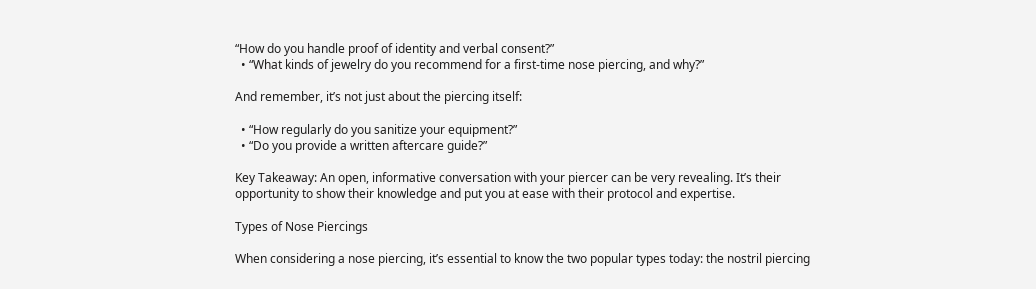“How do you handle proof of identity and verbal consent?”
  • “What kinds of jewelry do you recommend for a first-time nose piercing, and why?”

And remember, it’s not just about the piercing itself:

  • “How regularly do you sanitize your equipment?”
  • “Do you provide a written aftercare guide?”

Key Takeaway: An open, informative conversation with your piercer can be very revealing. It’s their opportunity to show their knowledge and put you at ease with their protocol and expertise.

Types of Nose Piercings

When considering a nose piercing, it’s essential to know the two popular types today: the nostril piercing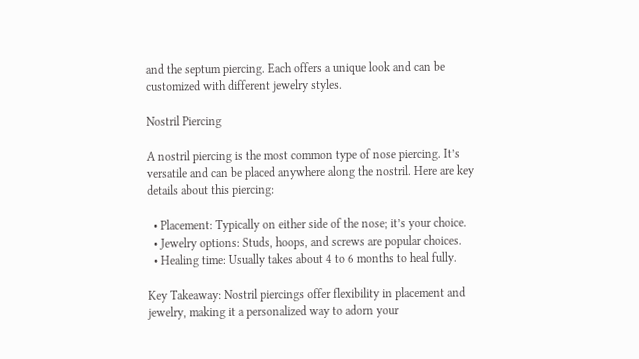and the septum piercing. Each offers a unique look and can be customized with different jewelry styles.

Nostril Piercing

A nostril piercing is the most common type of nose piercing. It’s versatile and can be placed anywhere along the nostril. Here are key details about this piercing:

  • Placement: Typically on either side of the nose; it’s your choice.
  • Jewelry options: Studs, hoops, and screws are popular choices.
  • Healing time: Usually takes about 4 to 6 months to heal fully.

Key Takeaway: Nostril piercings offer flexibility in placement and jewelry, making it a personalized way to adorn your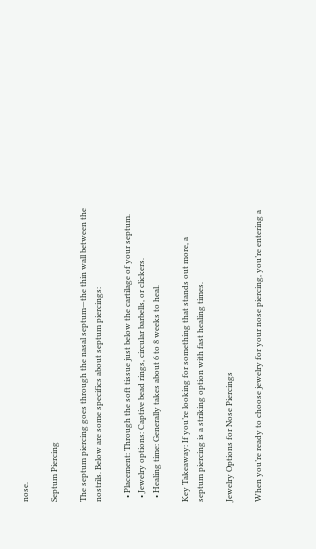nose.

Septum Piercing

The septum piercing goes through the nasal septum—the thin wall between the nostrils. Below are some specifics about septum piercings:

  • Placement: Through the soft tissue just below the cartilage of your septum.
  • Jewelry options: Captive bead rings, circular barbells, or clickers.
  • Healing time: Generally takes about 6 to 8 weeks to heal.

Key Takeaway: If you’re looking for something that stands out more, a septum piercing is a striking option with fast healing times.

Jewelry Options for Nose Piercings

When you’re ready to choose jewelry for your nose piercing, you’re entering a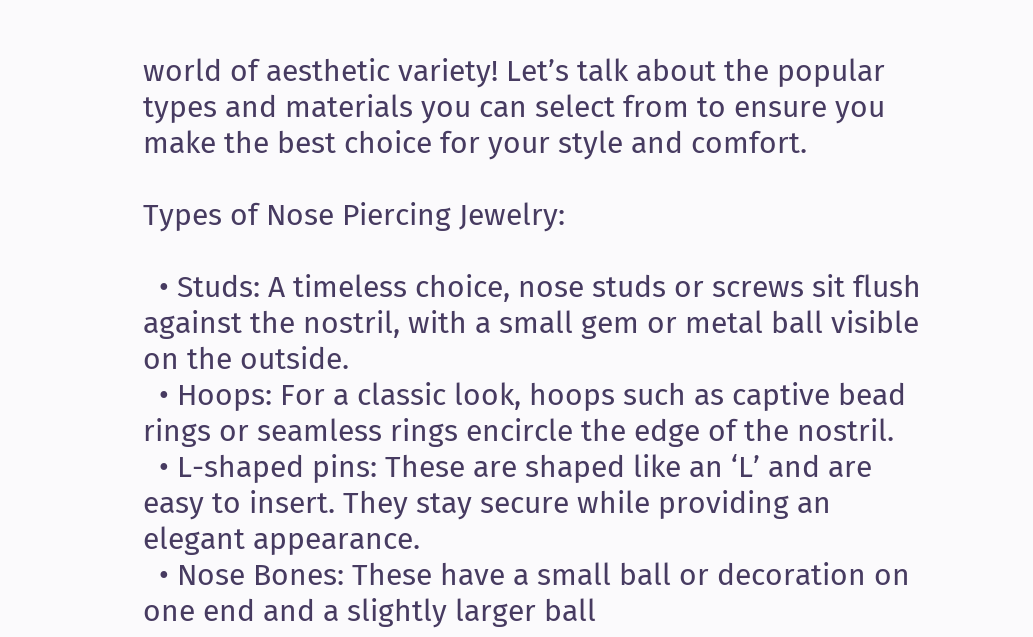world of aesthetic variety! Let’s talk about the popular types and materials you can select from to ensure you make the best choice for your style and comfort.

Types of Nose Piercing Jewelry:

  • Studs: A timeless choice, nose studs or screws sit flush against the nostril, with a small gem or metal ball visible on the outside.
  • Hoops: For a classic look, hoops such as captive bead rings or seamless rings encircle the edge of the nostril.
  • L-shaped pins: These are shaped like an ‘L’ and are easy to insert. They stay secure while providing an elegant appearance.
  • Nose Bones: These have a small ball or decoration on one end and a slightly larger ball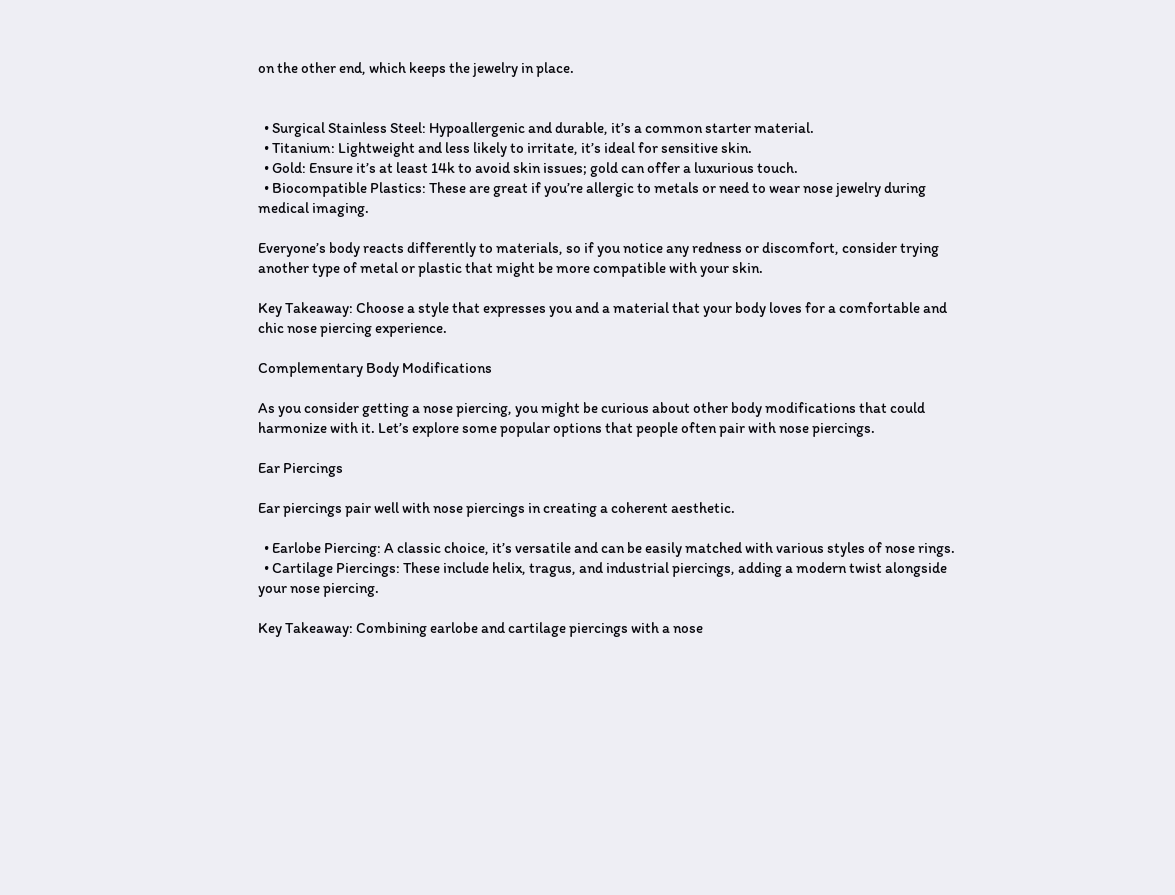on the other end, which keeps the jewelry in place.


  • Surgical Stainless Steel: Hypoallergenic and durable, it’s a common starter material.
  • Titanium: Lightweight and less likely to irritate, it’s ideal for sensitive skin.
  • Gold: Ensure it’s at least 14k to avoid skin issues; gold can offer a luxurious touch.
  • Biocompatible Plastics: These are great if you’re allergic to metals or need to wear nose jewelry during medical imaging.

Everyone’s body reacts differently to materials, so if you notice any redness or discomfort, consider trying another type of metal or plastic that might be more compatible with your skin.

Key Takeaway: Choose a style that expresses you and a material that your body loves for a comfortable and chic nose piercing experience.

Complementary Body Modifications

As you consider getting a nose piercing, you might be curious about other body modifications that could harmonize with it. Let’s explore some popular options that people often pair with nose piercings.

Ear Piercings

Ear piercings pair well with nose piercings in creating a coherent aesthetic.

  • Earlobe Piercing: A classic choice, it’s versatile and can be easily matched with various styles of nose rings.
  • Cartilage Piercings: These include helix, tragus, and industrial piercings, adding a modern twist alongside your nose piercing.

Key Takeaway: Combining earlobe and cartilage piercings with a nose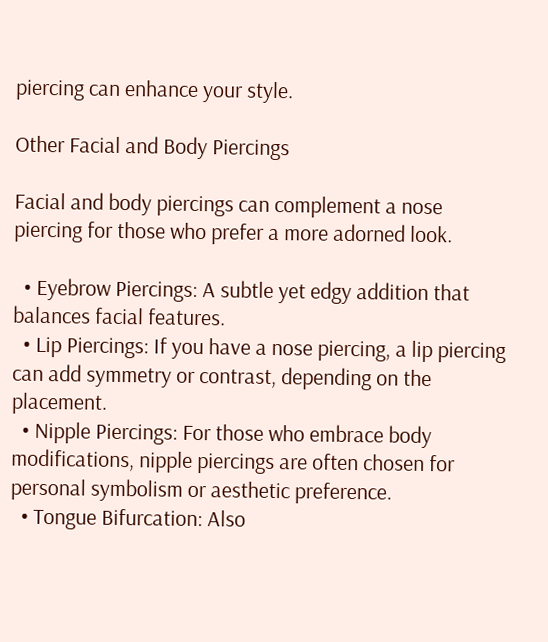piercing can enhance your style.

Other Facial and Body Piercings

Facial and body piercings can complement a nose piercing for those who prefer a more adorned look.

  • Eyebrow Piercings: A subtle yet edgy addition that balances facial features.
  • Lip Piercings: If you have a nose piercing, a lip piercing can add symmetry or contrast, depending on the placement.
  • Nipple Piercings: For those who embrace body modifications, nipple piercings are often chosen for personal symbolism or aesthetic preference.
  • Tongue Bifurcation: Also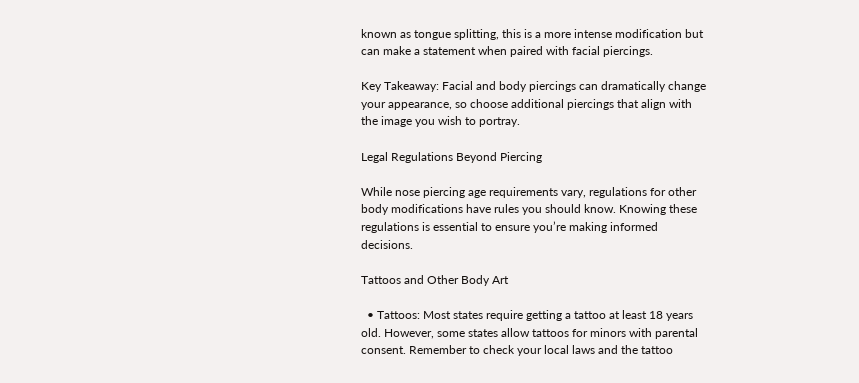known as tongue splitting, this is a more intense modification but can make a statement when paired with facial piercings.

Key Takeaway: Facial and body piercings can dramatically change your appearance, so choose additional piercings that align with the image you wish to portray.

Legal Regulations Beyond Piercing

While nose piercing age requirements vary, regulations for other body modifications have rules you should know. Knowing these regulations is essential to ensure you’re making informed decisions.

Tattoos and Other Body Art

  • Tattoos: Most states require getting a tattoo at least 18 years old. However, some states allow tattoos for minors with parental consent. Remember to check your local laws and the tattoo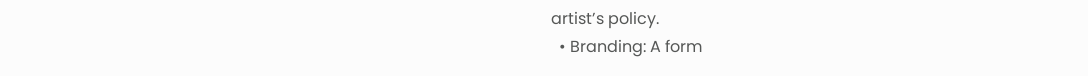artist’s policy.
  • Branding: A form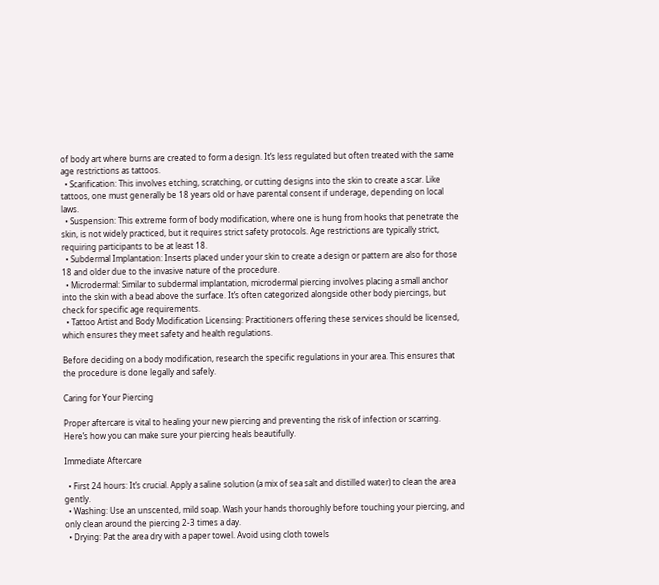of body art where burns are created to form a design. It’s less regulated but often treated with the same age restrictions as tattoos.
  • Scarification: This involves etching, scratching, or cutting designs into the skin to create a scar. Like tattoos, one must generally be 18 years old or have parental consent if underage, depending on local laws.
  • Suspension: This extreme form of body modification, where one is hung from hooks that penetrate the skin, is not widely practiced, but it requires strict safety protocols. Age restrictions are typically strict, requiring participants to be at least 18.
  • Subdermal Implantation: Inserts placed under your skin to create a design or pattern are also for those 18 and older due to the invasive nature of the procedure.
  • Microdermal: Similar to subdermal implantation, microdermal piercing involves placing a small anchor into the skin with a bead above the surface. It’s often categorized alongside other body piercings, but check for specific age requirements.
  • Tattoo Artist and Body Modification Licensing: Practitioners offering these services should be licensed, which ensures they meet safety and health regulations.

Before deciding on a body modification, research the specific regulations in your area. This ensures that the procedure is done legally and safely.

Caring for Your Piercing

Proper aftercare is vital to healing your new piercing and preventing the risk of infection or scarring. Here’s how you can make sure your piercing heals beautifully.

Immediate Aftercare

  • First 24 hours: It’s crucial. Apply a saline solution (a mix of sea salt and distilled water) to clean the area gently.
  • Washing: Use an unscented, mild soap. Wash your hands thoroughly before touching your piercing, and only clean around the piercing 2-3 times a day.
  • Drying: Pat the area dry with a paper towel. Avoid using cloth towels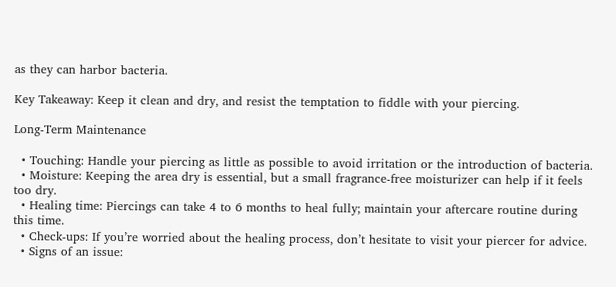as they can harbor bacteria.

Key Takeaway: Keep it clean and dry, and resist the temptation to fiddle with your piercing.

Long-Term Maintenance

  • Touching: Handle your piercing as little as possible to avoid irritation or the introduction of bacteria.
  • Moisture: Keeping the area dry is essential, but a small fragrance-free moisturizer can help if it feels too dry.
  • Healing time: Piercings can take 4 to 6 months to heal fully; maintain your aftercare routine during this time.
  • Check-ups: If you’re worried about the healing process, don’t hesitate to visit your piercer for advice.
  • Signs of an issue: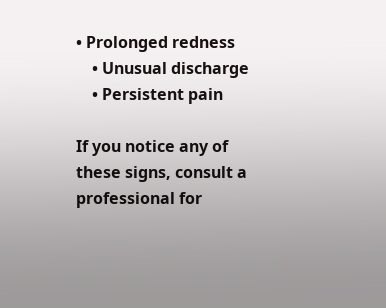• Prolonged redness
    • Unusual discharge
    • Persistent pain

If you notice any of these signs, consult a professional for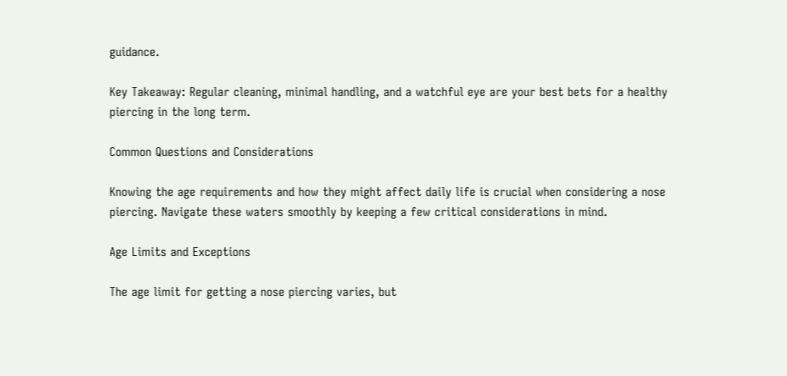guidance.

Key Takeaway: Regular cleaning, minimal handling, and a watchful eye are your best bets for a healthy piercing in the long term.

Common Questions and Considerations

Knowing the age requirements and how they might affect daily life is crucial when considering a nose piercing. Navigate these waters smoothly by keeping a few critical considerations in mind.

Age Limits and Exceptions

The age limit for getting a nose piercing varies, but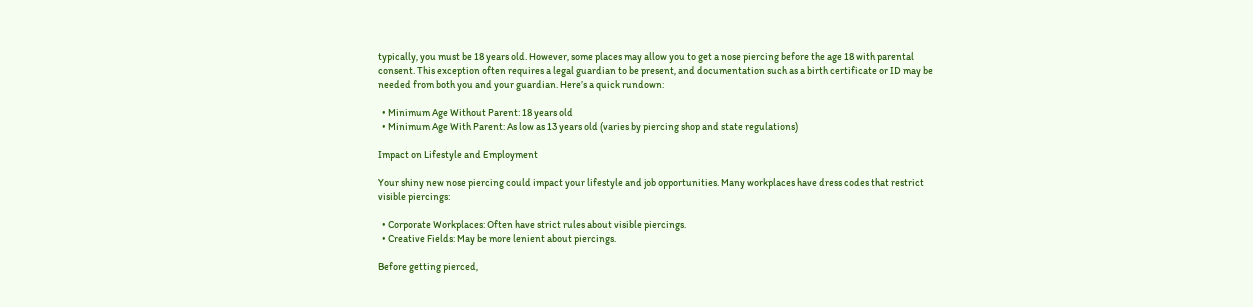typically, you must be 18 years old. However, some places may allow you to get a nose piercing before the age 18 with parental consent. This exception often requires a legal guardian to be present, and documentation such as a birth certificate or ID may be needed from both you and your guardian. Here’s a quick rundown:

  • Minimum Age Without Parent: 18 years old
  • Minimum Age With Parent: As low as 13 years old (varies by piercing shop and state regulations)

Impact on Lifestyle and Employment

Your shiny new nose piercing could impact your lifestyle and job opportunities. Many workplaces have dress codes that restrict visible piercings:

  • Corporate Workplaces: Often have strict rules about visible piercings.
  • Creative Fields: May be more lenient about piercings.

Before getting pierced,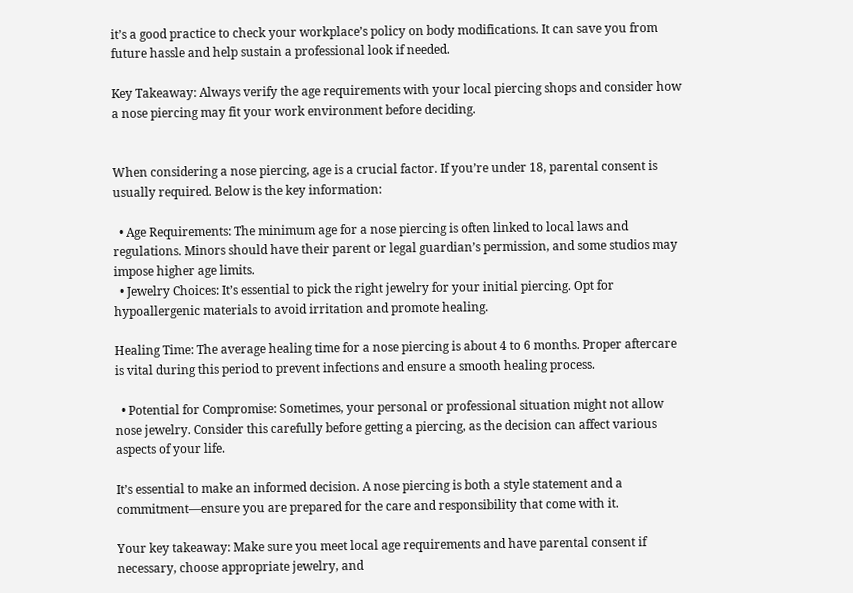it’s a good practice to check your workplace’s policy on body modifications. It can save you from future hassle and help sustain a professional look if needed.

Key Takeaway: Always verify the age requirements with your local piercing shops and consider how a nose piercing may fit your work environment before deciding.


When considering a nose piercing, age is a crucial factor. If you’re under 18, parental consent is usually required. Below is the key information:

  • Age Requirements: The minimum age for a nose piercing is often linked to local laws and regulations. Minors should have their parent or legal guardian’s permission, and some studios may impose higher age limits.
  • Jewelry Choices: It’s essential to pick the right jewelry for your initial piercing. Opt for hypoallergenic materials to avoid irritation and promote healing.

Healing Time: The average healing time for a nose piercing is about 4 to 6 months. Proper aftercare is vital during this period to prevent infections and ensure a smooth healing process.

  • Potential for Compromise: Sometimes, your personal or professional situation might not allow nose jewelry. Consider this carefully before getting a piercing, as the decision can affect various aspects of your life.

It’s essential to make an informed decision. A nose piercing is both a style statement and a commitment—ensure you are prepared for the care and responsibility that come with it.

Your key takeaway: Make sure you meet local age requirements and have parental consent if necessary, choose appropriate jewelry, and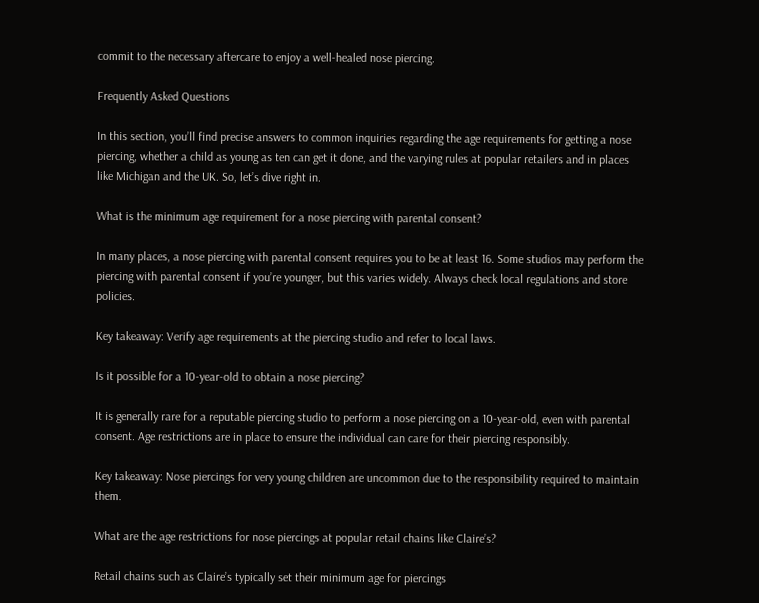commit to the necessary aftercare to enjoy a well-healed nose piercing.

Frequently Asked Questions

In this section, you’ll find precise answers to common inquiries regarding the age requirements for getting a nose piercing, whether a child as young as ten can get it done, and the varying rules at popular retailers and in places like Michigan and the UK. So, let’s dive right in.

What is the minimum age requirement for a nose piercing with parental consent?

In many places, a nose piercing with parental consent requires you to be at least 16. Some studios may perform the piercing with parental consent if you’re younger, but this varies widely. Always check local regulations and store policies.

Key takeaway: Verify age requirements at the piercing studio and refer to local laws.

Is it possible for a 10-year-old to obtain a nose piercing?

It is generally rare for a reputable piercing studio to perform a nose piercing on a 10-year-old, even with parental consent. Age restrictions are in place to ensure the individual can care for their piercing responsibly.

Key takeaway: Nose piercings for very young children are uncommon due to the responsibility required to maintain them.

What are the age restrictions for nose piercings at popular retail chains like Claire’s?

Retail chains such as Claire’s typically set their minimum age for piercings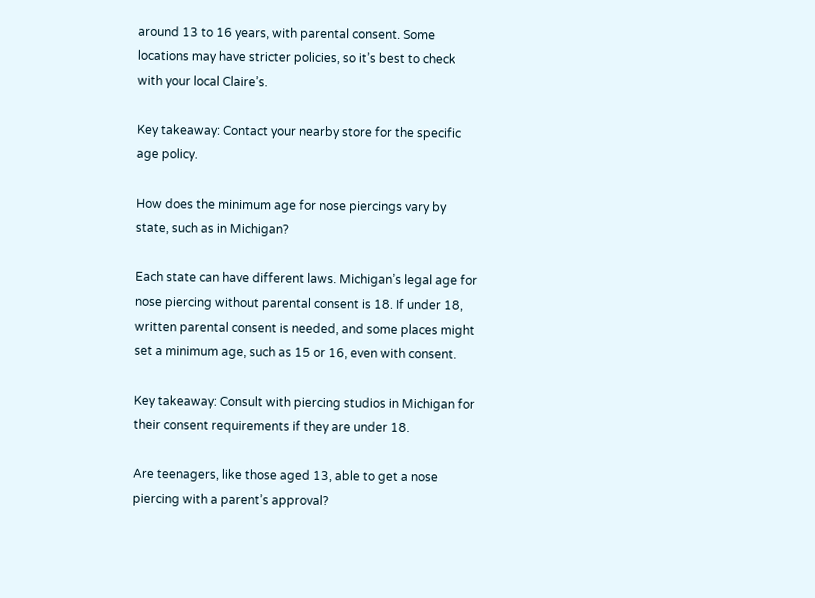around 13 to 16 years, with parental consent. Some locations may have stricter policies, so it’s best to check with your local Claire’s.

Key takeaway: Contact your nearby store for the specific age policy.

How does the minimum age for nose piercings vary by state, such as in Michigan?

Each state can have different laws. Michigan’s legal age for nose piercing without parental consent is 18. If under 18, written parental consent is needed, and some places might set a minimum age, such as 15 or 16, even with consent.

Key takeaway: Consult with piercing studios in Michigan for their consent requirements if they are under 18.

Are teenagers, like those aged 13, able to get a nose piercing with a parent’s approval?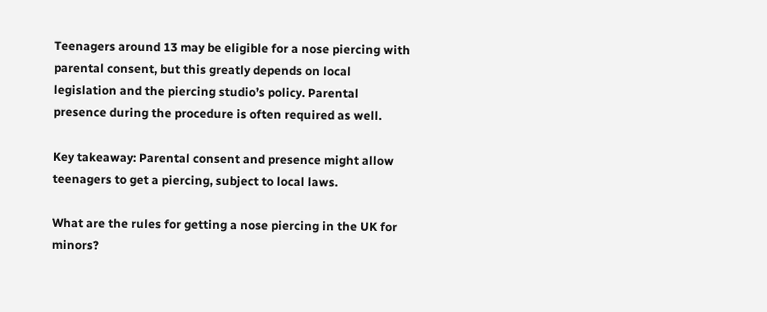Teenagers around 13 may be eligible for a nose piercing with parental consent, but this greatly depends on local legislation and the piercing studio’s policy. Parental presence during the procedure is often required as well.

Key takeaway: Parental consent and presence might allow teenagers to get a piercing, subject to local laws.

What are the rules for getting a nose piercing in the UK for minors?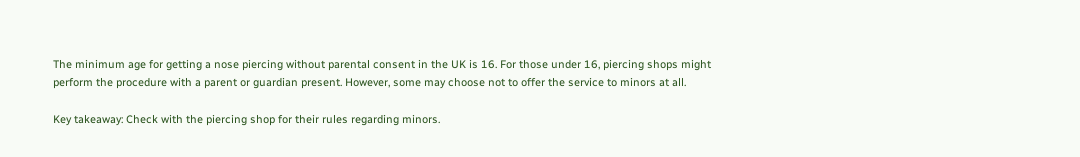The minimum age for getting a nose piercing without parental consent in the UK is 16. For those under 16, piercing shops might perform the procedure with a parent or guardian present. However, some may choose not to offer the service to minors at all.

Key takeaway: Check with the piercing shop for their rules regarding minors.